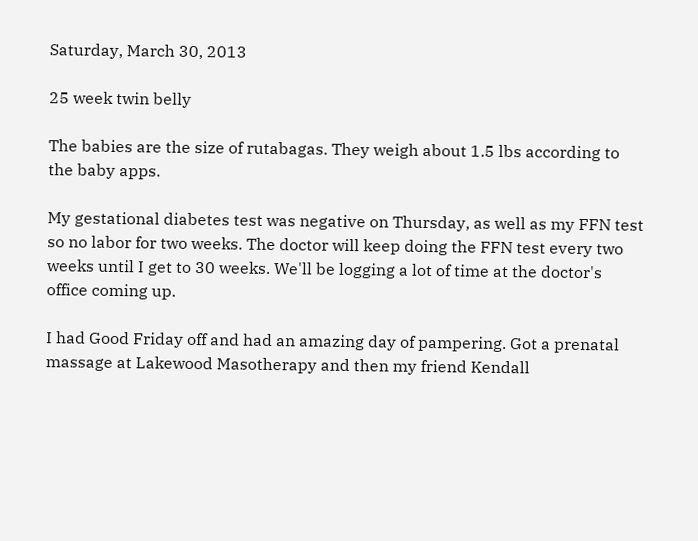Saturday, March 30, 2013

25 week twin belly

The babies are the size of rutabagas. They weigh about 1.5 lbs according to the baby apps.

My gestational diabetes test was negative on Thursday, as well as my FFN test so no labor for two weeks. The doctor will keep doing the FFN test every two weeks until I get to 30 weeks. We'll be logging a lot of time at the doctor's office coming up.

I had Good Friday off and had an amazing day of pampering. Got a prenatal massage at Lakewood Masotherapy and then my friend Kendall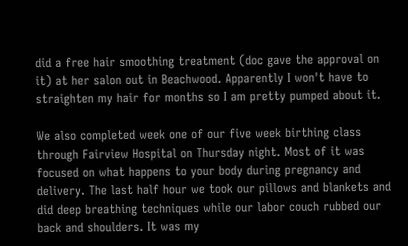did a free hair smoothing treatment (doc gave the approval on it) at her salon out in Beachwood. Apparently I won't have to straighten my hair for months so I am pretty pumped about it.

We also completed week one of our five week birthing class through Fairview Hospital on Thursday night. Most of it was focused on what happens to your body during pregnancy and delivery. The last half hour we took our pillows and blankets and did deep breathing techniques while our labor couch rubbed our back and shoulders. It was my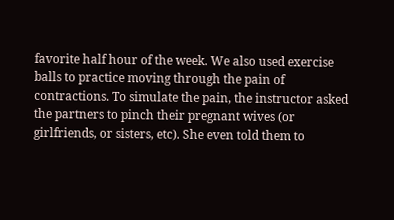favorite half hour of the week. We also used exercise balls to practice moving through the pain of contractions. To simulate the pain, the instructor asked the partners to pinch their pregnant wives (or girlfriends, or sisters, etc). She even told them to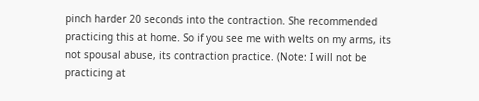pinch harder 20 seconds into the contraction. She recommended practicing this at home. So if you see me with welts on my arms, its not spousal abuse, its contraction practice. (Note: I will not be practicing at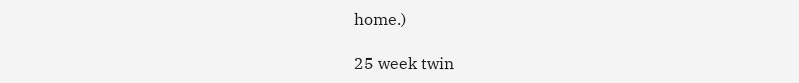home.)

25 week twin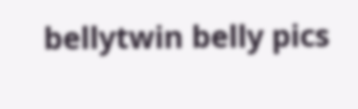bellytwin belly pics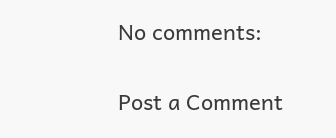No comments:

Post a Comment